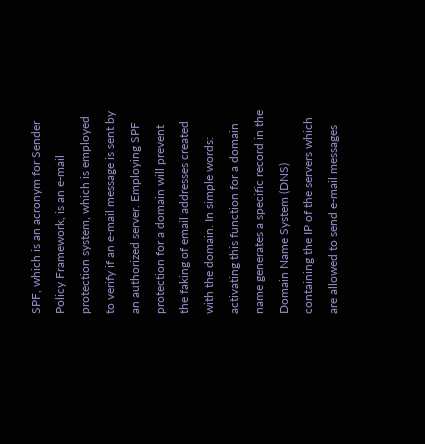SPF, which is an acronym for Sender Policy Framework, is an e-mail protection system, which is employed to verify if an e-mail message is sent by an authorized server. Employing SPF protection for a domain will prevent the faking of email addresses created with the domain. In simple words: activating this function for a domain name generates a specific record in the Domain Name System (DNS) containing the IP of the servers which are allowed to send e-mail messages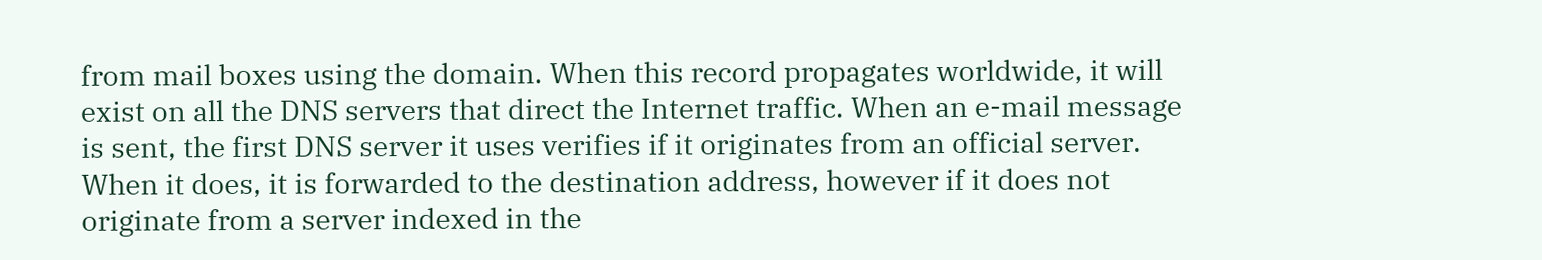from mail boxes using the domain. When this record propagates worldwide, it will exist on all the DNS servers that direct the Internet traffic. When an e-mail message is sent, the first DNS server it uses verifies if it originates from an official server. When it does, it is forwarded to the destination address, however if it does not originate from a server indexed in the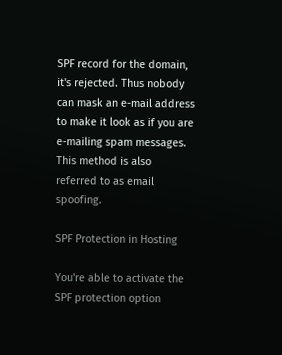SPF record for the domain, it's rejected. Thus nobody can mask an e-mail address to make it look as if you are e-mailing spam messages. This method is also referred to as email spoofing.

SPF Protection in Hosting

You're able to activate the SPF protection option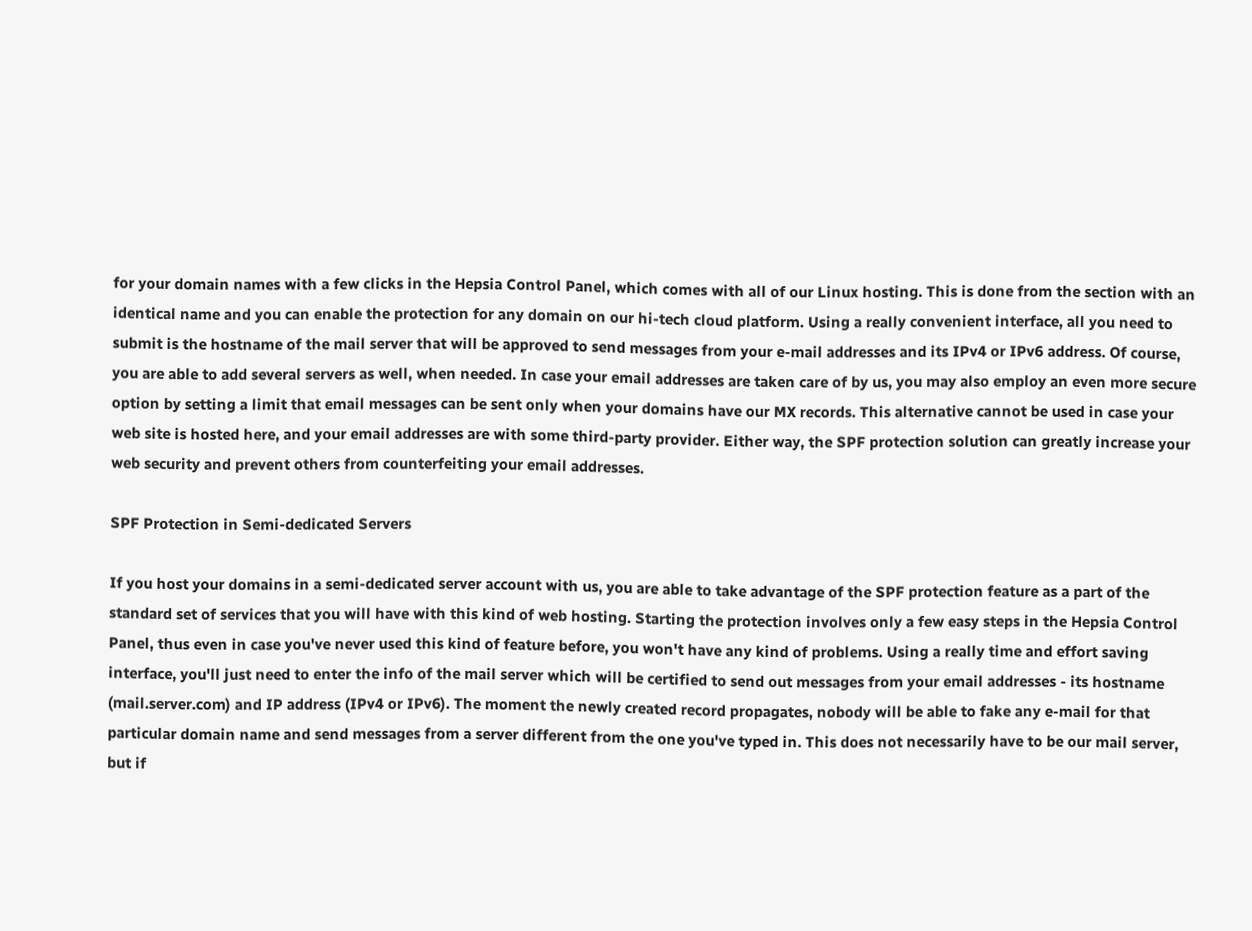for your domain names with a few clicks in the Hepsia Control Panel, which comes with all of our Linux hosting. This is done from the section with an identical name and you can enable the protection for any domain on our hi-tech cloud platform. Using a really convenient interface, all you need to submit is the hostname of the mail server that will be approved to send messages from your e-mail addresses and its IPv4 or IPv6 address. Of course, you are able to add several servers as well, when needed. In case your email addresses are taken care of by us, you may also employ an even more secure option by setting a limit that email messages can be sent only when your domains have our MX records. This alternative cannot be used in case your web site is hosted here, and your email addresses are with some third-party provider. Either way, the SPF protection solution can greatly increase your web security and prevent others from counterfeiting your email addresses.

SPF Protection in Semi-dedicated Servers

If you host your domains in a semi-dedicated server account with us, you are able to take advantage of the SPF protection feature as a part of the standard set of services that you will have with this kind of web hosting. Starting the protection involves only a few easy steps in the Hepsia Control Panel, thus even in case you've never used this kind of feature before, you won't have any kind of problems. Using a really time and effort saving interface, you'll just need to enter the info of the mail server which will be certified to send out messages from your email addresses - its hostname (mail.server.com) and IP address (IPv4 or IPv6). The moment the newly created record propagates, nobody will be able to fake any e-mail for that particular domain name and send messages from a server different from the one you've typed in. This does not necessarily have to be our mail server, but if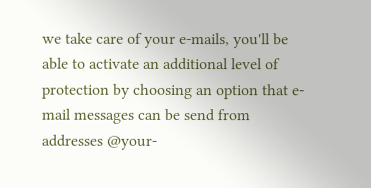we take care of your e-mails, you'll be able to activate an additional level of protection by choosing an option that e-mail messages can be send from addresses @your-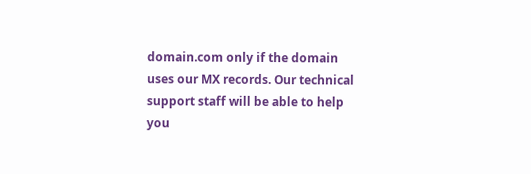domain.com only if the domain uses our MX records. Our technical support staff will be able to help you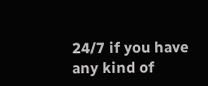24/7 if you have any kind of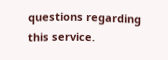questions regarding this service.